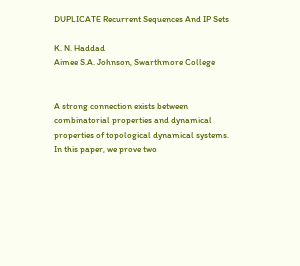DUPLICATE Recurrent Sequences And IP Sets

K. N. Haddad
Aimee S.A. Johnson, Swarthmore College


A strong connection exists between combinatorial properties and dynamical properties of topological dynamical systems. In this paper, we prove two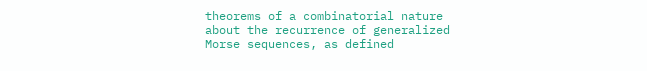theorems of a combinatorial nature about the recurrence of generalized Morse sequences, as defined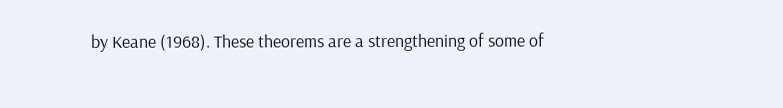by Keane (1968). These theorems are a strengthening of some of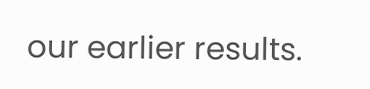our earlier results.